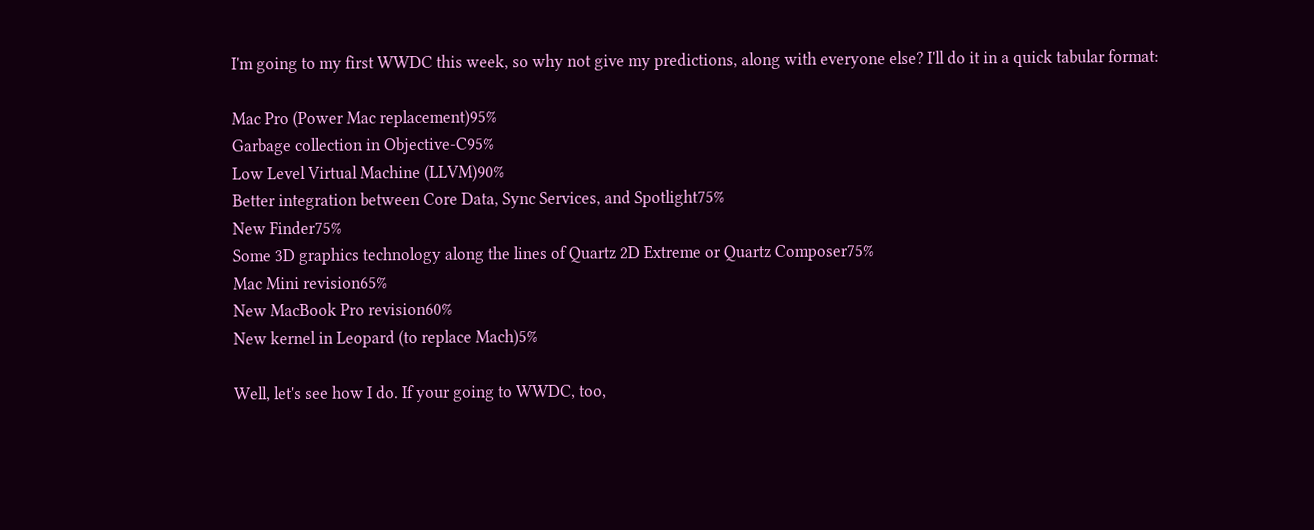I'm going to my first WWDC this week, so why not give my predictions, along with everyone else? I'll do it in a quick tabular format:

Mac Pro (Power Mac replacement)95%
Garbage collection in Objective-C95%
Low Level Virtual Machine (LLVM)90%
Better integration between Core Data, Sync Services, and Spotlight75%
New Finder75%
Some 3D graphics technology along the lines of Quartz 2D Extreme or Quartz Composer75%
Mac Mini revision65%
New MacBook Pro revision60%
New kernel in Leopard (to replace Mach)5%

Well, let's see how I do. If your going to WWDC, too,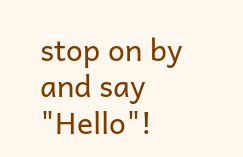stop on by and say "Hello"!